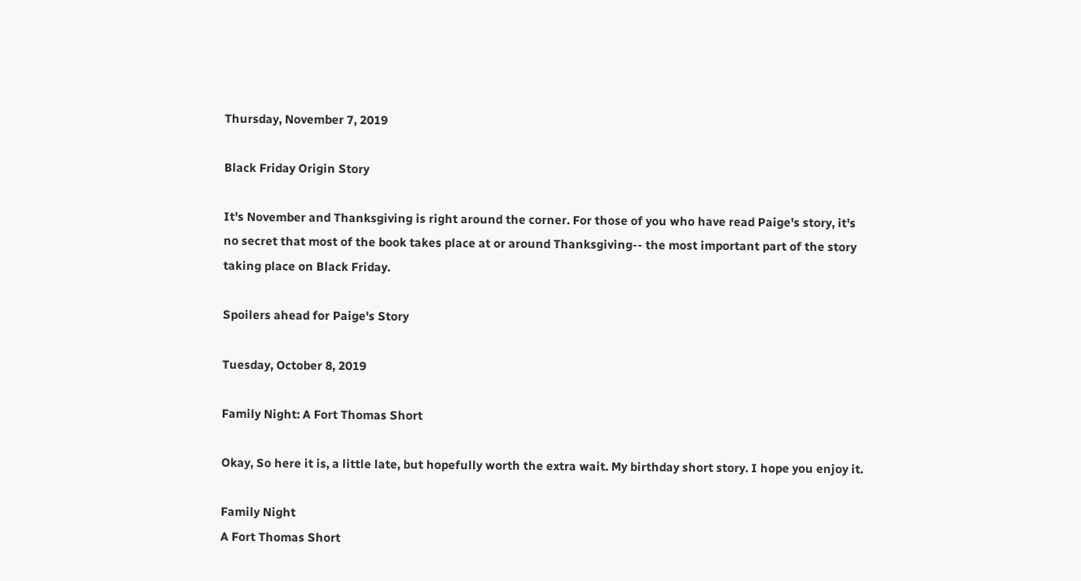Thursday, November 7, 2019

Black Friday Origin Story

It's November and Thanksgiving is right around the corner. For those of you who have read Paige's story, it's no secret that most of the book takes place at or around Thanksgiving-- the most important part of the story taking place on Black Friday.

Spoilers ahead for Paige's Story

Tuesday, October 8, 2019

Family Night: A Fort Thomas Short

Okay, So here it is, a little late, but hopefully worth the extra wait. My birthday short story. I hope you enjoy it.

Family Night
A Fort Thomas Short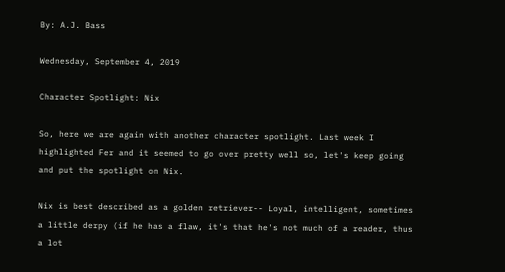By: A.J. Bass

Wednesday, September 4, 2019

Character Spotlight: Nix

So, here we are again with another character spotlight. Last week I highlighted Fer and it seemed to go over pretty well so, let's keep going and put the spotlight on Nix.

Nix is best described as a golden retriever-- Loyal, intelligent, sometimes a little derpy (if he has a flaw, it's that he's not much of a reader, thus a lot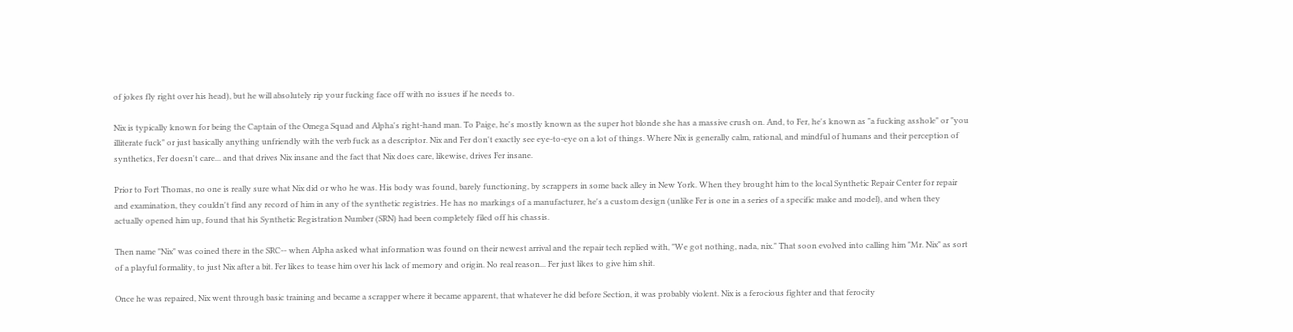of jokes fly right over his head), but he will absolutely rip your fucking face off with no issues if he needs to.

Nix is typically known for being the Captain of the Omega Squad and Alpha's right-hand man. To Paige, he's mostly known as the super hot blonde she has a massive crush on. And, to Fer, he's known as "a fucking asshole" or "you illiterate fuck" or just basically anything unfriendly with the verb fuck as a descriptor. Nix and Fer don't exactly see eye-to-eye on a lot of things. Where Nix is generally calm, rational, and mindful of humans and their perception of synthetics, Fer doesn't care... and that drives Nix insane and the fact that Nix does care, likewise, drives Fer insane.

Prior to Fort Thomas, no one is really sure what Nix did or who he was. His body was found, barely functioning, by scrappers in some back alley in New York. When they brought him to the local Synthetic Repair Center for repair and examination, they couldn't find any record of him in any of the synthetic registries. He has no markings of a manufacturer, he's a custom design (unlike Fer is one in a series of a specific make and model), and when they actually opened him up, found that his Synthetic Registration Number (SRN) had been completely filed off his chassis.

Then name "Nix" was coined there in the SRC-- when Alpha asked what information was found on their newest arrival and the repair tech replied with, "We got nothing, nada, nix." That soon evolved into calling him "Mr. Nix" as sort of a playful formality, to just Nix after a bit. Fer likes to tease him over his lack of memory and origin. No real reason... Fer just likes to give him shit.

Once he was repaired, Nix went through basic training and became a scrapper where it became apparent, that whatever he did before Section, it was probably violent. Nix is a ferocious fighter and that ferocity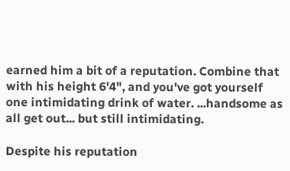earned him a bit of a reputation. Combine that with his height 6'4", and you've got yourself one intimidating drink of water. ...handsome as all get out... but still intimidating.

Despite his reputation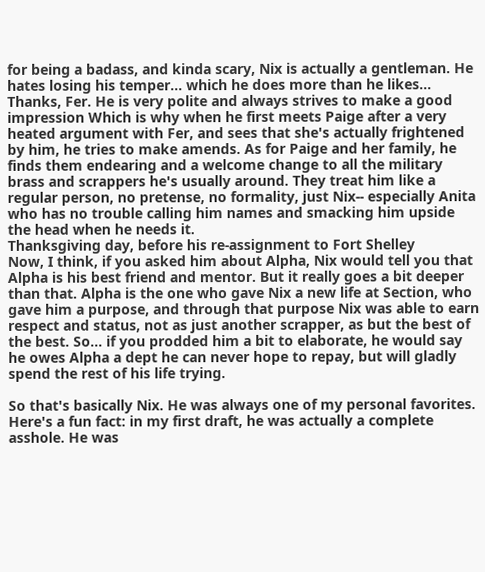for being a badass, and kinda scary, Nix is actually a gentleman. He hates losing his temper... which he does more than he likes... Thanks, Fer. He is very polite and always strives to make a good impression Which is why when he first meets Paige after a very heated argument with Fer, and sees that she's actually frightened by him, he tries to make amends. As for Paige and her family, he finds them endearing and a welcome change to all the military brass and scrappers he's usually around. They treat him like a regular person, no pretense, no formality, just Nix-- especially Anita who has no trouble calling him names and smacking him upside the head when he needs it.
Thanksgiving day, before his re-assignment to Fort Shelley
Now, I think, if you asked him about Alpha, Nix would tell you that Alpha is his best friend and mentor. But it really goes a bit deeper than that. Alpha is the one who gave Nix a new life at Section, who gave him a purpose, and through that purpose Nix was able to earn respect and status, not as just another scrapper, as but the best of the best. So... if you prodded him a bit to elaborate, he would say he owes Alpha a dept he can never hope to repay, but will gladly spend the rest of his life trying.

So that's basically Nix. He was always one of my personal favorites. Here's a fun fact: in my first draft, he was actually a complete asshole. He was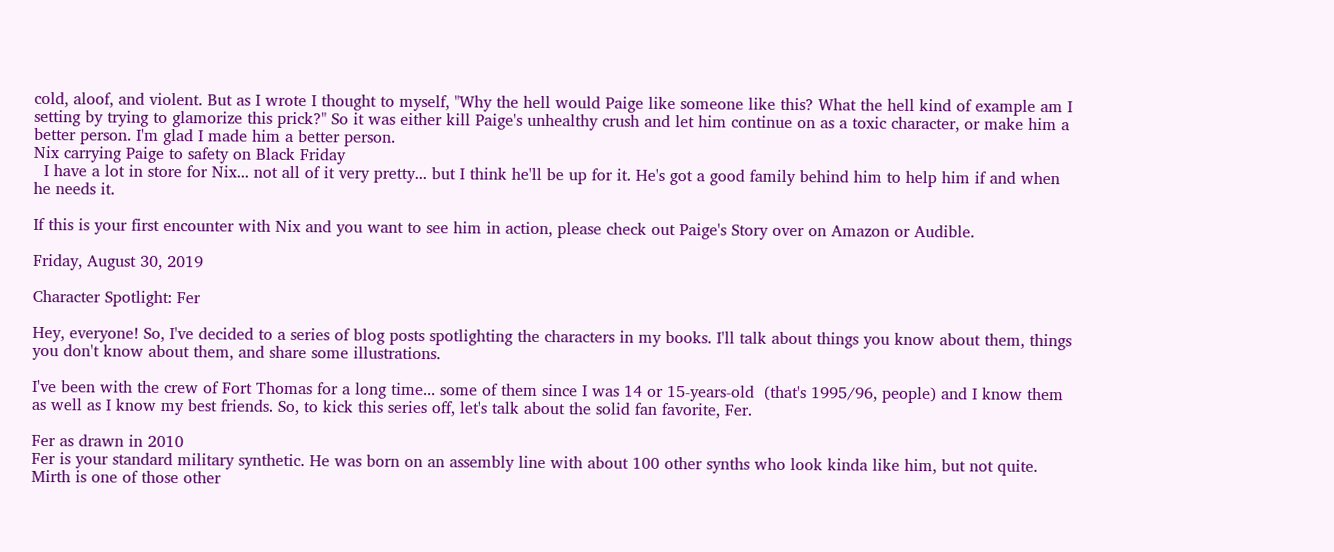cold, aloof, and violent. But as I wrote I thought to myself, "Why the hell would Paige like someone like this? What the hell kind of example am I setting by trying to glamorize this prick?" So it was either kill Paige's unhealthy crush and let him continue on as a toxic character, or make him a better person. I'm glad I made him a better person.
Nix carrying Paige to safety on Black Friday
  I have a lot in store for Nix... not all of it very pretty... but I think he'll be up for it. He's got a good family behind him to help him if and when he needs it.

If this is your first encounter with Nix and you want to see him in action, please check out Paige's Story over on Amazon or Audible.

Friday, August 30, 2019

Character Spotlight: Fer

Hey, everyone! So, I've decided to a series of blog posts spotlighting the characters in my books. I'll talk about things you know about them, things you don't know about them, and share some illustrations.

I've been with the crew of Fort Thomas for a long time... some of them since I was 14 or 15-years-old  (that's 1995/96, people) and I know them as well as I know my best friends. So, to kick this series off, let's talk about the solid fan favorite, Fer.

Fer as drawn in 2010
Fer is your standard military synthetic. He was born on an assembly line with about 100 other synths who look kinda like him, but not quite. Mirth is one of those other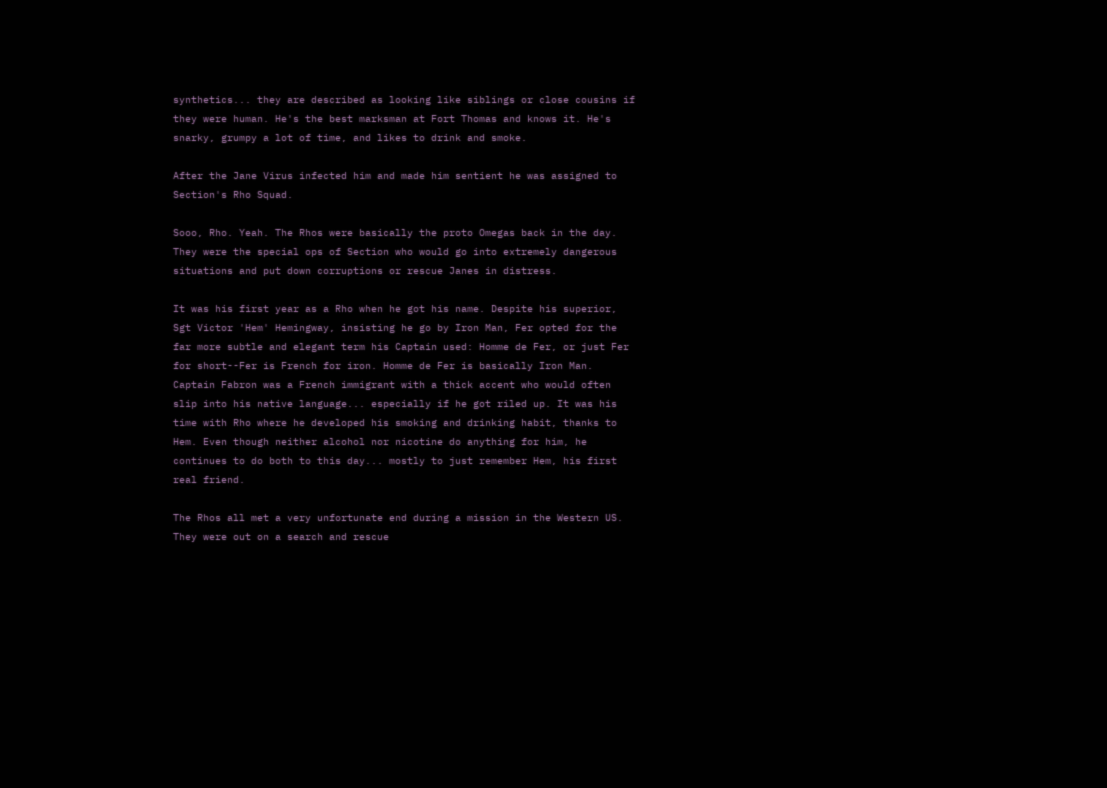synthetics... they are described as looking like siblings or close cousins if they were human. He's the best marksman at Fort Thomas and knows it. He's snarky, grumpy a lot of time, and likes to drink and smoke.

After the Jane Virus infected him and made him sentient he was assigned to Section's Rho Squad.

Sooo, Rho. Yeah. The Rhos were basically the proto Omegas back in the day. They were the special ops of Section who would go into extremely dangerous situations and put down corruptions or rescue Janes in distress.

It was his first year as a Rho when he got his name. Despite his superior, Sgt Victor 'Hem' Hemingway, insisting he go by Iron Man, Fer opted for the far more subtle and elegant term his Captain used: Homme de Fer, or just Fer for short--Fer is French for iron. Homme de Fer is basically Iron Man. Captain Fabron was a French immigrant with a thick accent who would often slip into his native language... especially if he got riled up. It was his time with Rho where he developed his smoking and drinking habit, thanks to Hem. Even though neither alcohol nor nicotine do anything for him, he continues to do both to this day... mostly to just remember Hem, his first real friend.

The Rhos all met a very unfortunate end during a mission in the Western US. They were out on a search and rescue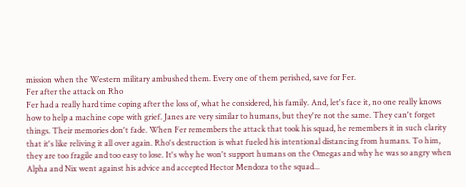mission when the Western military ambushed them. Every one of them perished, save for Fer.
Fer after the attack on Rho
Fer had a really hard time coping after the loss of, what he considered, his family. And, let's face it, no one really knows how to help a machine cope with grief. Janes are very similar to humans, but they're not the same. They can't forget things. Their memories don't fade. When Fer remembers the attack that took his squad, he remembers it in such clarity that it's like reliving it all over again. Rho's destruction is what fueled his intentional distancing from humans. To him, they are too fragile and too easy to lose. It's why he won't support humans on the Omegas and why he was so angry when Alpha and Nix went against his advice and accepted Hector Mendoza to the squad...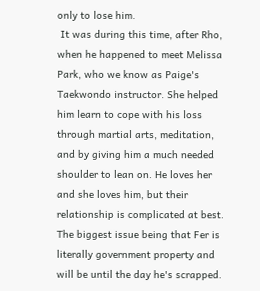only to lose him.
 It was during this time, after Rho, when he happened to meet Melissa Park, who we know as Paige's Taekwondo instructor. She helped him learn to cope with his loss through martial arts, meditation, and by giving him a much needed shoulder to lean on. He loves her and she loves him, but their relationship is complicated at best. The biggest issue being that Fer is literally government property and will be until the day he's scrapped.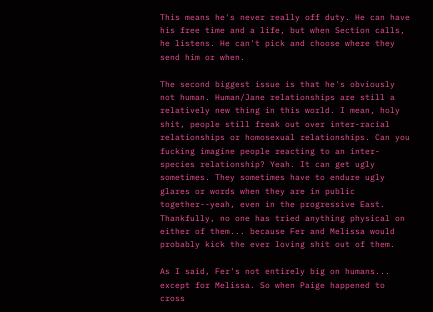This means he's never really off duty. He can have his free time and a life, but when Section calls, he listens. He can't pick and choose where they send him or when.

The second biggest issue is that he's obviously not human. Human/Jane relationships are still a relatively new thing in this world. I mean, holy shit, people still freak out over inter-racial relationships or homosexual relationships. Can you fucking imagine people reacting to an inter-species relationship? Yeah. It can get ugly sometimes. They sometimes have to endure ugly glares or words when they are in public together--yeah, even in the progressive East. Thankfully, no one has tried anything physical on either of them... because Fer and Melissa would probably kick the ever loving shit out of them.

As I said, Fer's not entirely big on humans... except for Melissa. So when Paige happened to cross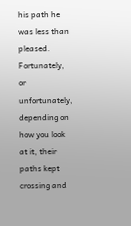his path he was less than pleased. Fortunately, or unfortunately, depending on how you look at it, their paths kept crossing and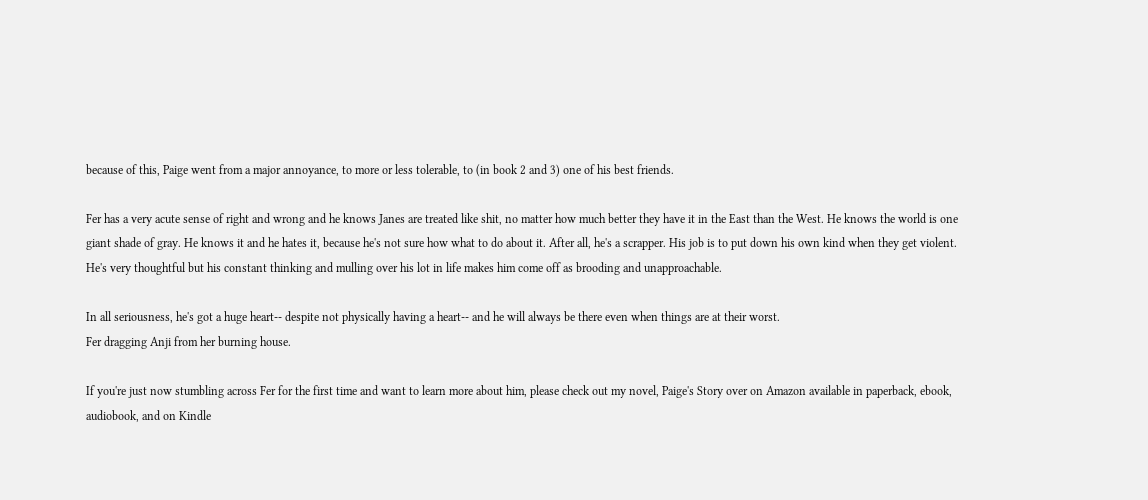because of this, Paige went from a major annoyance, to more or less tolerable, to (in book 2 and 3) one of his best friends.

Fer has a very acute sense of right and wrong and he knows Janes are treated like shit, no matter how much better they have it in the East than the West. He knows the world is one giant shade of gray. He knows it and he hates it, because he's not sure how what to do about it. After all, he's a scrapper. His job is to put down his own kind when they get violent. He's very thoughtful but his constant thinking and mulling over his lot in life makes him come off as brooding and unapproachable.

In all seriousness, he's got a huge heart-- despite not physically having a heart-- and he will always be there even when things are at their worst.
Fer dragging Anji from her burning house.

If you're just now stumbling across Fer for the first time and want to learn more about him, please check out my novel, Paige's Story over on Amazon available in paperback, ebook, audiobook, and on Kindle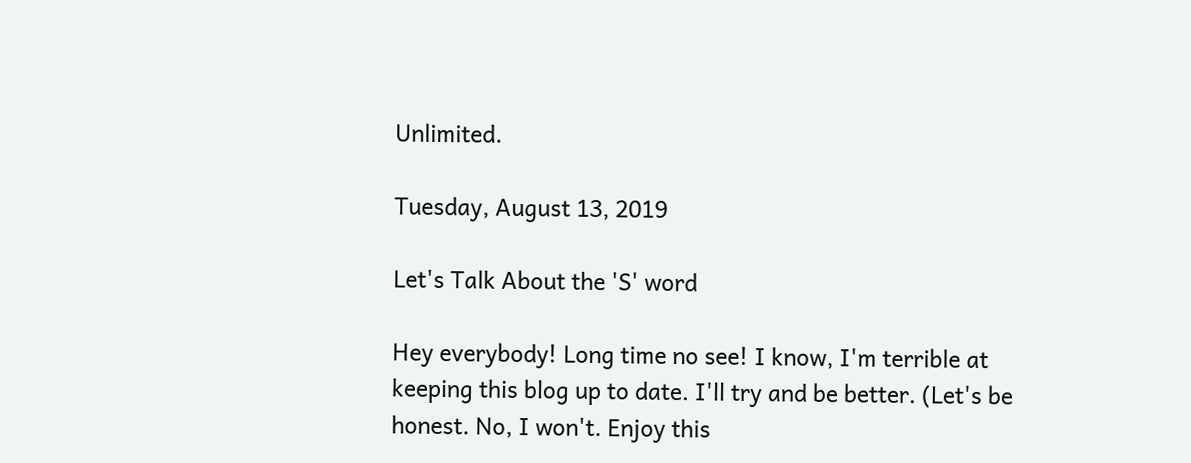Unlimited.

Tuesday, August 13, 2019

Let's Talk About the 'S' word

Hey everybody! Long time no see! I know, I'm terrible at keeping this blog up to date. I'll try and be better. (Let's be honest. No, I won't. Enjoy this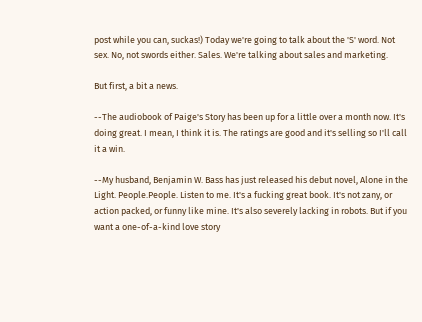post while you can, suckas!) Today we're going to talk about the 'S' word. Not sex. No, not swords either. Sales. We're talking about sales and marketing.

But first, a bit a news.

--The audiobook of Paige's Story has been up for a little over a month now. It's doing great. I mean, I think it is. The ratings are good and it's selling so I'll call it a win.

--My husband, Benjamin W. Bass has just released his debut novel, Alone in the Light. People.People. Listen to me. It's a fucking great book. It's not zany, or action packed, or funny like mine. It's also severely lacking in robots. But if you want a one-of-a-kind love story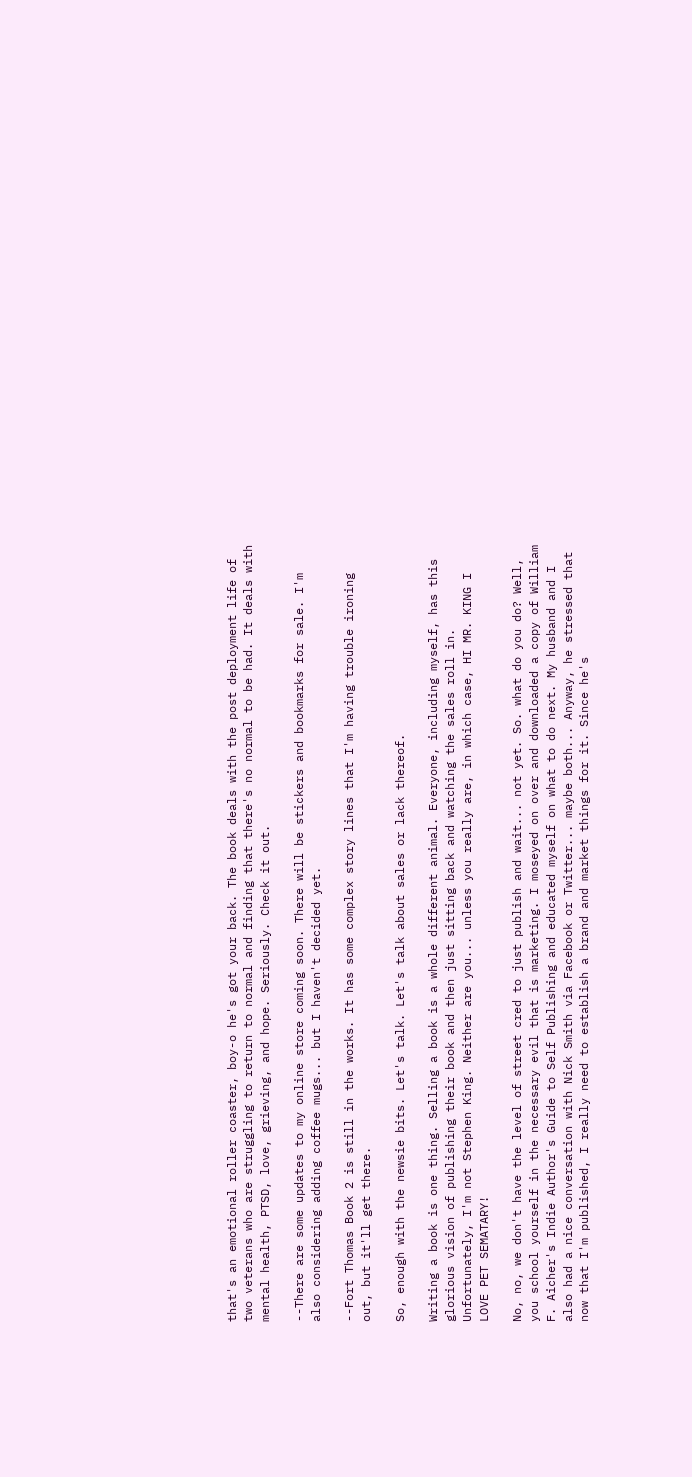that's an emotional roller coaster, boy-o he's got your back. The book deals with the post deployment life of two veterans who are struggling to return to normal and finding that there's no normal to be had. It deals with mental health, PTSD, love, grieving, and hope. Seriously. Check it out.

--There are some updates to my online store coming soon. There will be stickers and bookmarks for sale. I'm also considering adding coffee mugs... but I haven't decided yet.

--Fort Thomas Book 2 is still in the works. It has some complex story lines that I'm having trouble ironing out, but it'll get there.

So, enough with the newsie bits. Let's talk. Let's talk about sales or lack thereof.

Writing a book is one thing. Selling a book is a whole different animal. Everyone, including myself, has this glorious vision of publishing their book and then just sitting back and watching the sales roll in. Unfortunately, I'm not Stephen King. Neither are you... unless you really are, in which case, HI MR. KING I LOVE PET SEMATARY!

No, no, we don't have the level of street cred to just publish and wait... not yet. So. what do you do? Well, you school yourself in the necessary evil that is marketing. I moseyed on over and downloaded a copy of William F. Aicher's Indie Author's Guide to Self Publishing and educated myself on what to do next. My husband and I also had a nice conversation with Nick Smith via Facebook or Twitter... maybe both... Anyway, he stressed that now that I'm published, I really need to establish a brand and market things for it. Since he's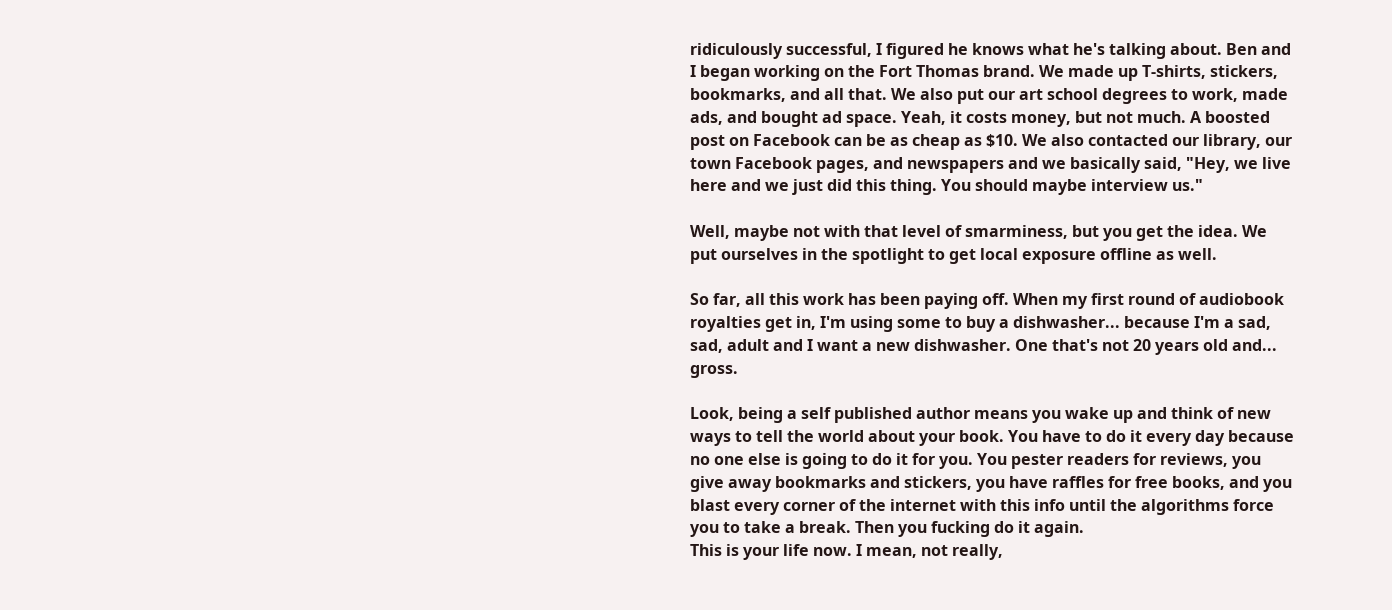ridiculously successful, I figured he knows what he's talking about. Ben and I began working on the Fort Thomas brand. We made up T-shirts, stickers, bookmarks, and all that. We also put our art school degrees to work, made ads, and bought ad space. Yeah, it costs money, but not much. A boosted post on Facebook can be as cheap as $10. We also contacted our library, our town Facebook pages, and newspapers and we basically said, "Hey, we live here and we just did this thing. You should maybe interview us."

Well, maybe not with that level of smarminess, but you get the idea. We put ourselves in the spotlight to get local exposure offline as well.

So far, all this work has been paying off. When my first round of audiobook royalties get in, I'm using some to buy a dishwasher... because I'm a sad, sad, adult and I want a new dishwasher. One that's not 20 years old and... gross.

Look, being a self published author means you wake up and think of new ways to tell the world about your book. You have to do it every day because no one else is going to do it for you. You pester readers for reviews, you give away bookmarks and stickers, you have raffles for free books, and you blast every corner of the internet with this info until the algorithms force you to take a break. Then you fucking do it again.
This is your life now. I mean, not really,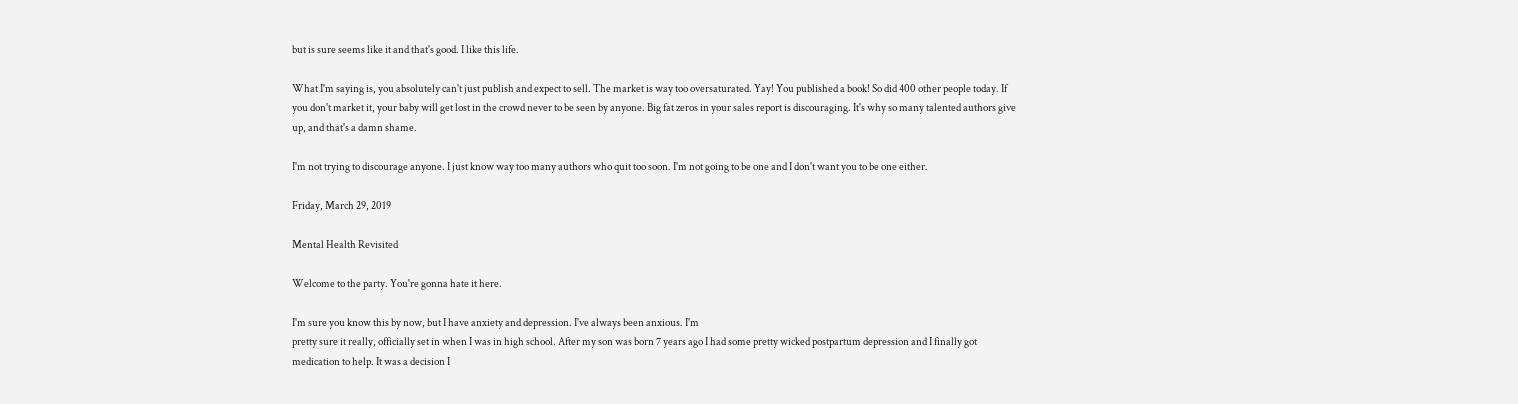but is sure seems like it and that's good. I like this life.

What I'm saying is, you absolutely can't just publish and expect to sell. The market is way too oversaturated. Yay! You published a book! So did 400 other people today. If you don't market it, your baby will get lost in the crowd never to be seen by anyone. Big fat zeros in your sales report is discouraging. It's why so many talented authors give up, and that's a damn shame.

I'm not trying to discourage anyone. I just know way too many authors who quit too soon. I'm not going to be one and I don't want you to be one either.

Friday, March 29, 2019

Mental Health Revisited

Welcome to the party. You're gonna hate it here.

I'm sure you know this by now, but I have anxiety and depression. I've always been anxious. I'm
pretty sure it really, officially set in when I was in high school. After my son was born 7 years ago I had some pretty wicked postpartum depression and I finally got medication to help. It was a decision I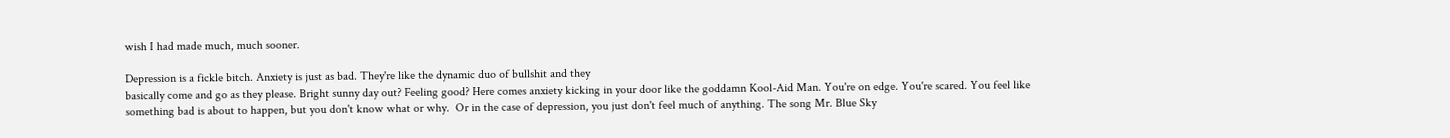wish I had made much, much sooner.

Depression is a fickle bitch. Anxiety is just as bad. They're like the dynamic duo of bullshit and they
basically come and go as they please. Bright sunny day out? Feeling good? Here comes anxiety kicking in your door like the goddamn Kool-Aid Man. You're on edge. You're scared. You feel like something bad is about to happen, but you don't know what or why.  Or in the case of depression, you just don't feel much of anything. The song Mr. Blue Sky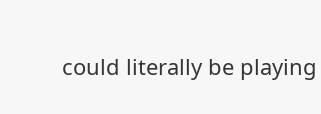could literally be playing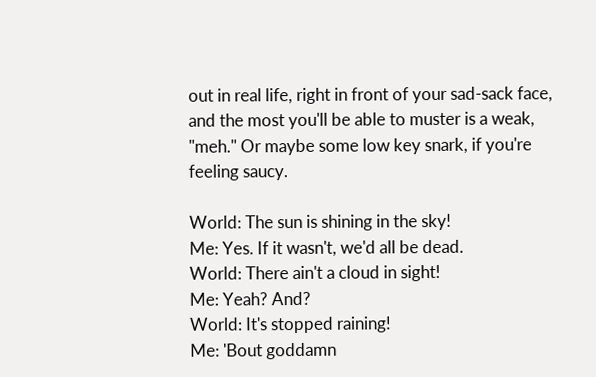out in real life, right in front of your sad-sack face, and the most you'll be able to muster is a weak, "meh." Or maybe some low key snark, if you're feeling saucy.

World: The sun is shining in the sky!
Me: Yes. If it wasn't, we'd all be dead.
World: There ain't a cloud in sight!
Me: Yeah? And?
World: It's stopped raining!
Me: 'Bout goddamn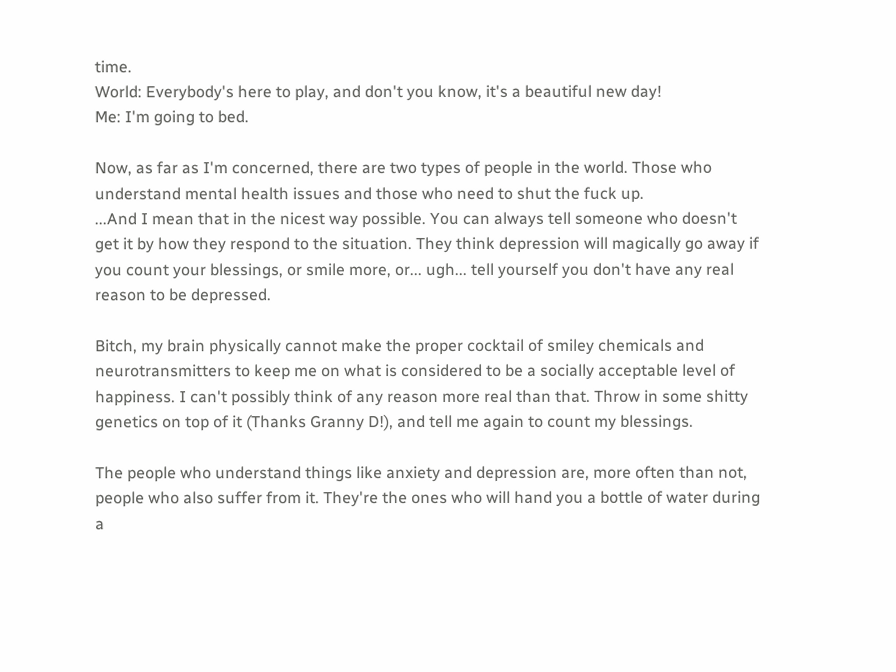time.
World: Everybody's here to play, and don't you know, it's a beautiful new day!
Me: I'm going to bed.

Now, as far as I'm concerned, there are two types of people in the world. Those who understand mental health issues and those who need to shut the fuck up.
...And I mean that in the nicest way possible. You can always tell someone who doesn't get it by how they respond to the situation. They think depression will magically go away if you count your blessings, or smile more, or... ugh... tell yourself you don't have any real reason to be depressed.

Bitch, my brain physically cannot make the proper cocktail of smiley chemicals and neurotransmitters to keep me on what is considered to be a socially acceptable level of  happiness. I can't possibly think of any reason more real than that. Throw in some shitty genetics on top of it (Thanks Granny D!), and tell me again to count my blessings.

The people who understand things like anxiety and depression are, more often than not, people who also suffer from it. They're the ones who will hand you a bottle of water during a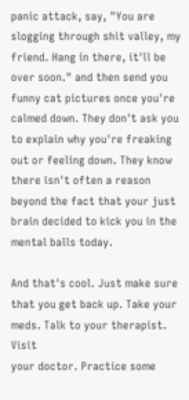panic attack, say, "You are slogging through shit valley, my friend. Hang in there, it'll be over soon." and then send you funny cat pictures once you're calmed down. They don't ask you to explain why you're freaking out or feeling down. They know there isn't often a reason beyond the fact that your just brain decided to kick you in the mental balls today.

And that's cool. Just make sure that you get back up. Take your meds. Talk to your therapist. Visit
your doctor. Practice some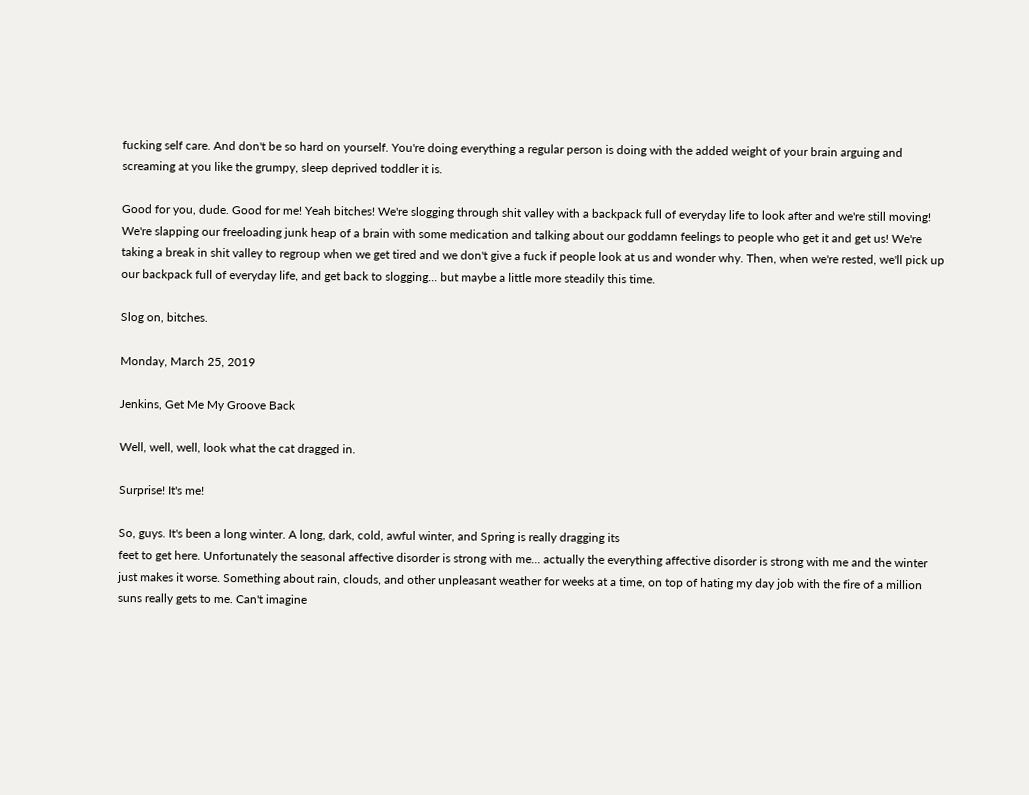fucking self care. And don't be so hard on yourself. You're doing everything a regular person is doing with the added weight of your brain arguing and screaming at you like the grumpy, sleep deprived toddler it is.

Good for you, dude. Good for me! Yeah bitches! We're slogging through shit valley with a backpack full of everyday life to look after and we're still moving! We're slapping our freeloading junk heap of a brain with some medication and talking about our goddamn feelings to people who get it and get us! We're taking a break in shit valley to regroup when we get tired and we don't give a fuck if people look at us and wonder why. Then, when we're rested, we'll pick up our backpack full of everyday life, and get back to slogging... but maybe a little more steadily this time.

Slog on, bitches.

Monday, March 25, 2019

Jenkins, Get Me My Groove Back

Well, well, well, look what the cat dragged in.

Surprise! It's me!

So, guys. It's been a long winter. A long, dark, cold, awful winter, and Spring is really dragging its
feet to get here. Unfortunately the seasonal affective disorder is strong with me... actually the everything affective disorder is strong with me and the winter just makes it worse. Something about rain, clouds, and other unpleasant weather for weeks at a time, on top of hating my day job with the fire of a million suns really gets to me. Can't imagine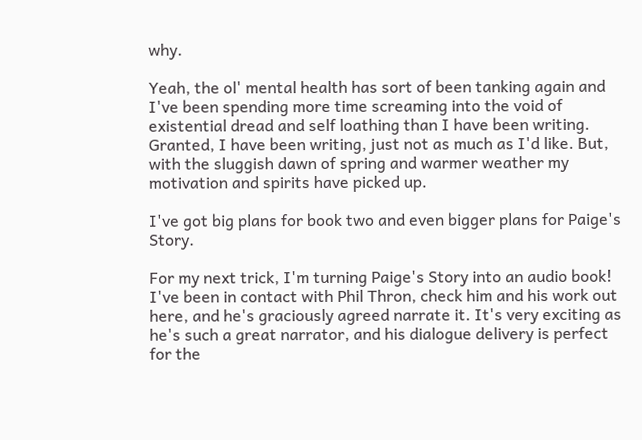why.

Yeah, the ol' mental health has sort of been tanking again and I've been spending more time screaming into the void of existential dread and self loathing than I have been writing. Granted, I have been writing, just not as much as I'd like. But, with the sluggish dawn of spring and warmer weather my motivation and spirits have picked up.

I've got big plans for book two and even bigger plans for Paige's Story.

For my next trick, I'm turning Paige's Story into an audio book! I've been in contact with Phil Thron, check him and his work out here, and he's graciously agreed narrate it. It's very exciting as he's such a great narrator, and his dialogue delivery is perfect for the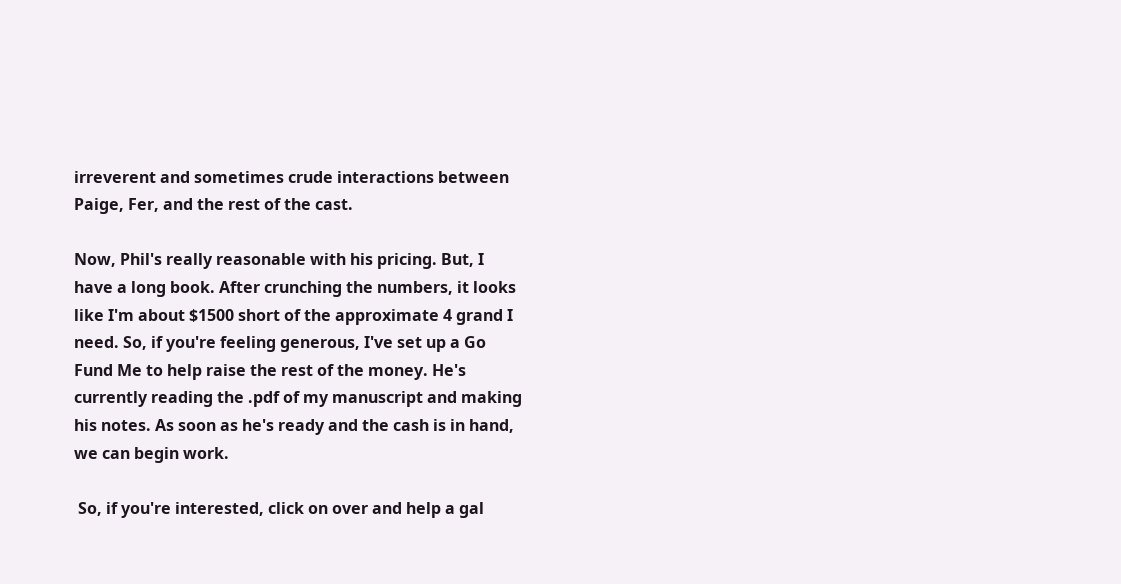irreverent and sometimes crude interactions between Paige, Fer, and the rest of the cast.

Now, Phil's really reasonable with his pricing. But, I have a long book. After crunching the numbers, it looks like I'm about $1500 short of the approximate 4 grand I need. So, if you're feeling generous, I've set up a Go Fund Me to help raise the rest of the money. He's currently reading the .pdf of my manuscript and making his notes. As soon as he's ready and the cash is in hand, we can begin work.

 So, if you're interested, click on over and help a gal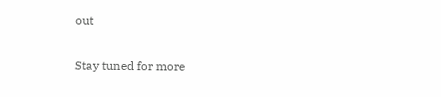out

Stay tuned for more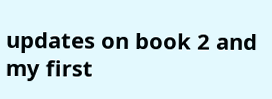updates on book 2 and my first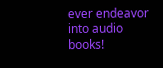ever endeavor into audio books!